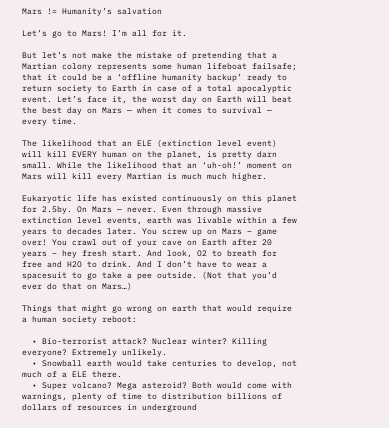Mars != Humanity’s salvation

Let’s go to Mars! I’m all for it.

But let’s not make the mistake of pretending that a Martian colony represents some human lifeboat failsafe; that it could be a ‘offline humanity backup’ ready to return society to Earth in case of a total apocalyptic event. Let’s face it, the worst day on Earth will beat the best day on Mars — when it comes to survival — every time.

The likelihood that an ELE (extinction level event) will kill EVERY human on the planet, is pretty darn small. While the likelihood that an ‘uh-oh!’ moment on Mars will kill every Martian is much much higher.

Eukaryotic life has existed continuously on this planet for 2.5by. On Mars — never. Even through massive extinction level events, earth was livable within a few years to decades later. You screw up on Mars – game over! You crawl out of your cave on Earth after 20 years – hey fresh start. And look, O2 to breath for free and H2O to drink. And I don’t have to wear a spacesuit to go take a pee outside. (Not that you’d ever do that on Mars…)

Things that might go wrong on earth that would require a human society reboot:

  • Bio-terrorist attack? Nuclear winter? Killing everyone? Extremely unlikely.
  • Snowball earth would take centuries to develop, not much of a ELE there.
  • Super volcano? Mega asteroid? Both would come with warnings, plenty of time to distribution billions of dollars of resources in underground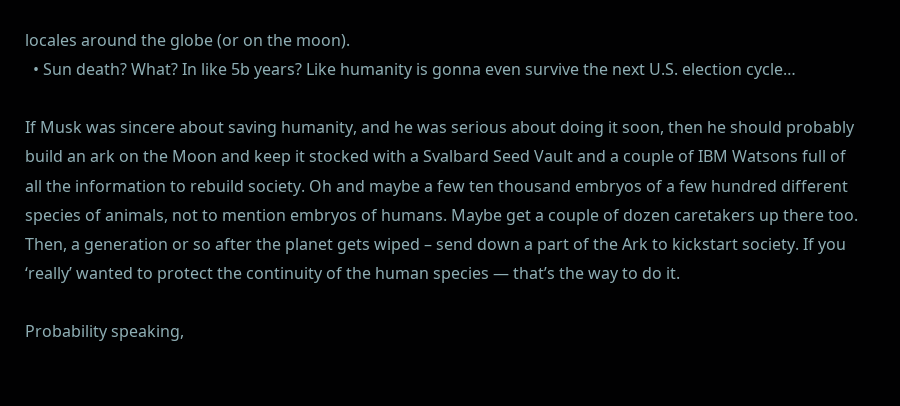locales around the globe (or on the moon).
  • Sun death? What? In like 5b years? Like humanity is gonna even survive the next U.S. election cycle…

If Musk was sincere about saving humanity, and he was serious about doing it soon, then he should probably build an ark on the Moon and keep it stocked with a Svalbard Seed Vault and a couple of IBM Watsons full of all the information to rebuild society. Oh and maybe a few ten thousand embryos of a few hundred different species of animals, not to mention embryos of humans. Maybe get a couple of dozen caretakers up there too. Then, a generation or so after the planet gets wiped – send down a part of the Ark to kickstart society. If you ‘really’ wanted to protect the continuity of the human species — that’s the way to do it.

Probability speaking,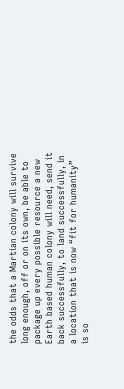the odds that a Martian colony will survive long enough, off or on its own, be able to package up every possible resource a new Earth based human colony will need, send it back successfully, to land successfully, in a location that is now “fit for humanity” is so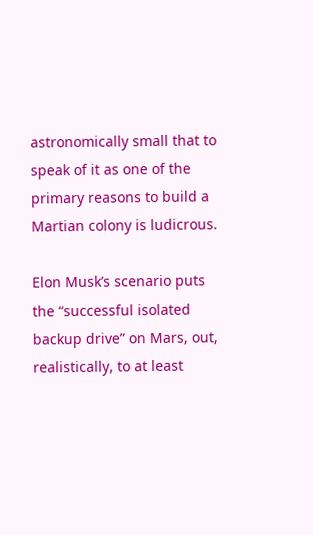astronomically small that to speak of it as one of the primary reasons to build a Martian colony is ludicrous.

Elon Musk’s scenario puts the “successful isolated backup drive” on Mars, out, realistically, to at least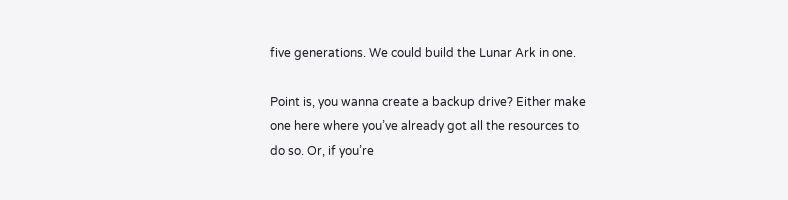five generations. We could build the Lunar Ark in one.

Point is, you wanna create a backup drive? Either make one here where you’ve already got all the resources to do so. Or, if you’re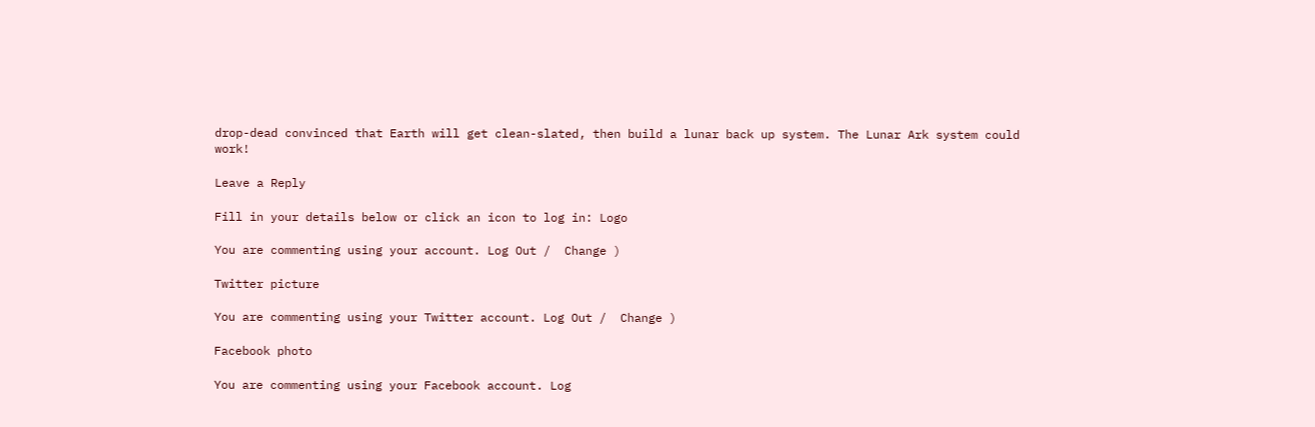drop-dead convinced that Earth will get clean-slated, then build a lunar back up system. The Lunar Ark system could work!

Leave a Reply

Fill in your details below or click an icon to log in: Logo

You are commenting using your account. Log Out /  Change )

Twitter picture

You are commenting using your Twitter account. Log Out /  Change )

Facebook photo

You are commenting using your Facebook account. Log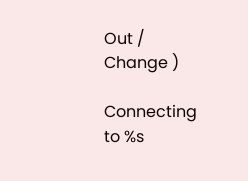Out /  Change )

Connecting to %s